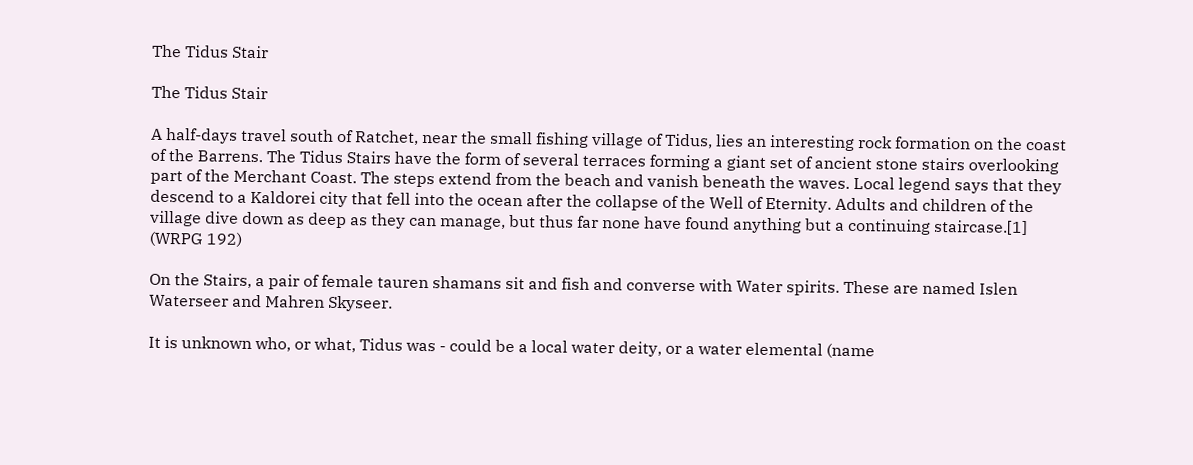The Tidus Stair

The Tidus Stair

A half-days travel south of Ratchet, near the small fishing village of Tidus, lies an interesting rock formation on the coast of the Barrens. The Tidus Stairs have the form of several terraces forming a giant set of ancient stone stairs overlooking part of the Merchant Coast. The steps extend from the beach and vanish beneath the waves. Local legend says that they descend to a Kaldorei city that fell into the ocean after the collapse of the Well of Eternity. Adults and children of the village dive down as deep as they can manage, but thus far none have found anything but a continuing staircase.[1] (WRPG 192)

On the Stairs, a pair of female tauren shamans sit and fish and converse with Water spirits. These are named Islen Waterseer and Mahren Skyseer.

It is unknown who, or what, Tidus was - could be a local water deity, or a water elemental (name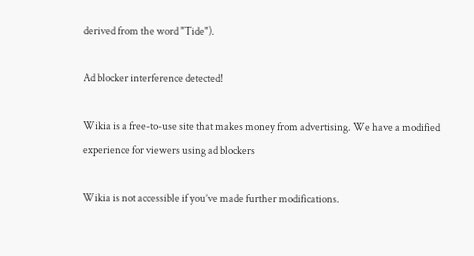derived from the word "Tide").

Ad blocker interference detected!

Wikia is a free-to-use site that makes money from advertising. We have a modified experience for viewers using ad blockers

Wikia is not accessible if you’ve made further modifications.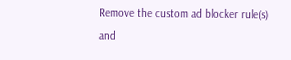Remove the custom ad blocker rule(s) and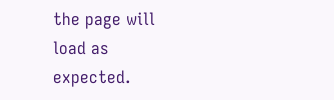the page will load as expected.